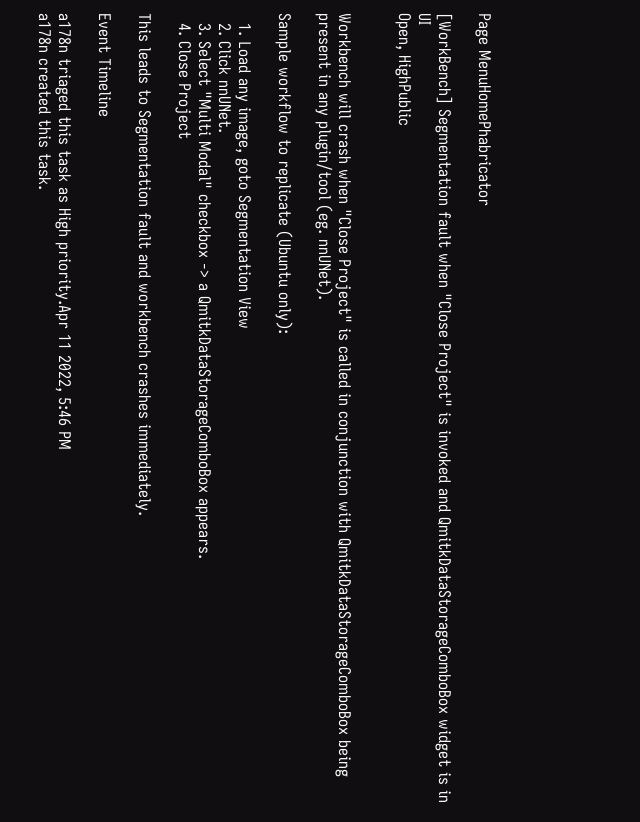Page MenuHomePhabricator

[WorkBench] Segmentation fault when "Close Project" is invoked and QmitkDataStorageComboBox widget is in UI
Open, HighPublic


Workbench will crash when "Close Project" is called in conjunction with QmitkDataStorageComboBox being present in any plugin/tool (eg. nnUNet).

Sample workflow to replicate (Ubuntu only):

  1. Load any image, goto Segmentation View
  2. Click nnUNet.
  3. Select "Multi Modal" checkbox -> a QmitkDataStorageComboBox appears.
  4. Close Project

This leads to Segmentation fault and workbench crashes immediately.

Event Timeline

a178n triaged this task as High priority.Apr 11 2022, 5:46 PM
a178n created this task.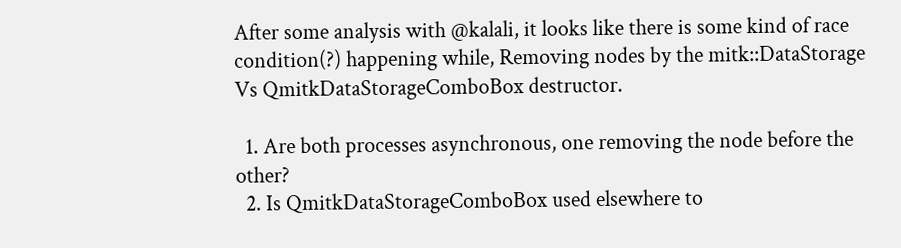After some analysis with @kalali, it looks like there is some kind of race condition(?) happening while, Removing nodes by the mitk::DataStorage Vs QmitkDataStorageComboBox destructor.

  1. Are both processes asynchronous, one removing the node before the other?
  2. Is QmitkDataStorageComboBox used elsewhere to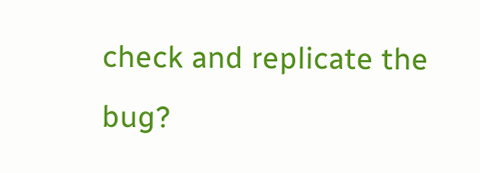check and replicate the bug?